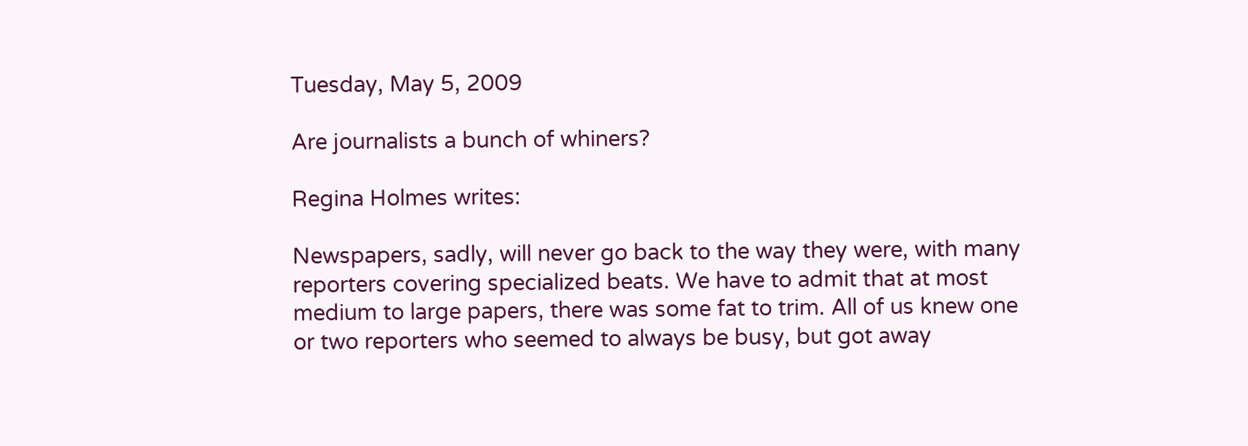Tuesday, May 5, 2009

Are journalists a bunch of whiners?

Regina Holmes writes:

Newspapers, sadly, will never go back to the way they were, with many reporters covering specialized beats. We have to admit that at most medium to large papers, there was some fat to trim. All of us knew one or two reporters who seemed to always be busy, but got away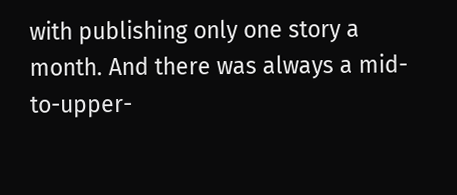with publishing only one story a month. And there was always a mid-to-upper-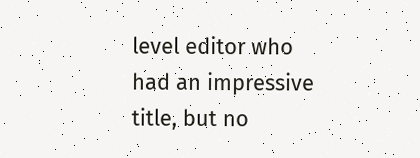level editor who had an impressive title, but no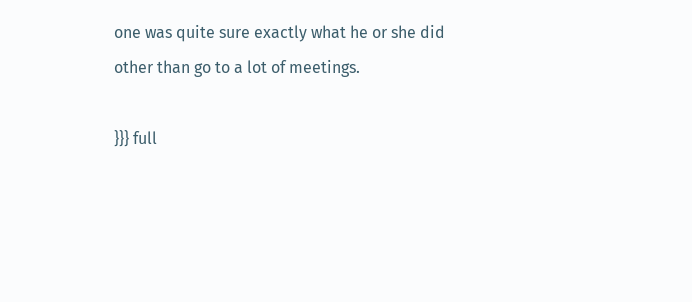one was quite sure exactly what he or she did other than go to a lot of meetings.

}}} full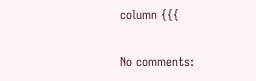column {{{

No comments: